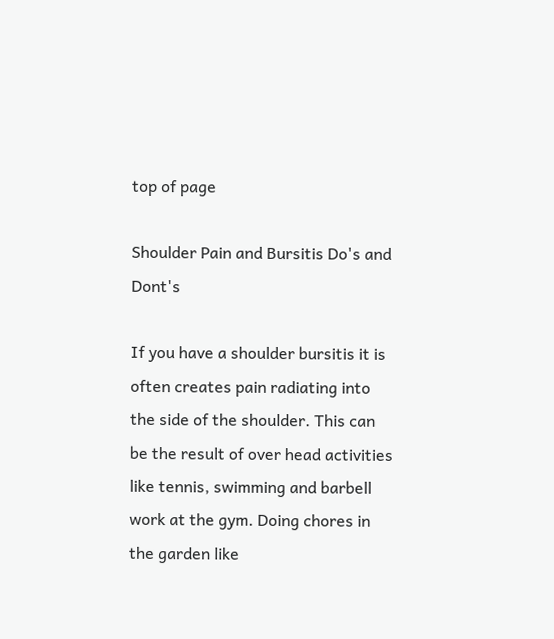top of page

Shoulder Pain and Bursitis Do's and Dont's

If you have a shoulder bursitis it is often creates pain radiating into the side of the shoulder. This can be the result of over head activities like tennis, swimming and barbell work at the gym. Doing chores in the garden like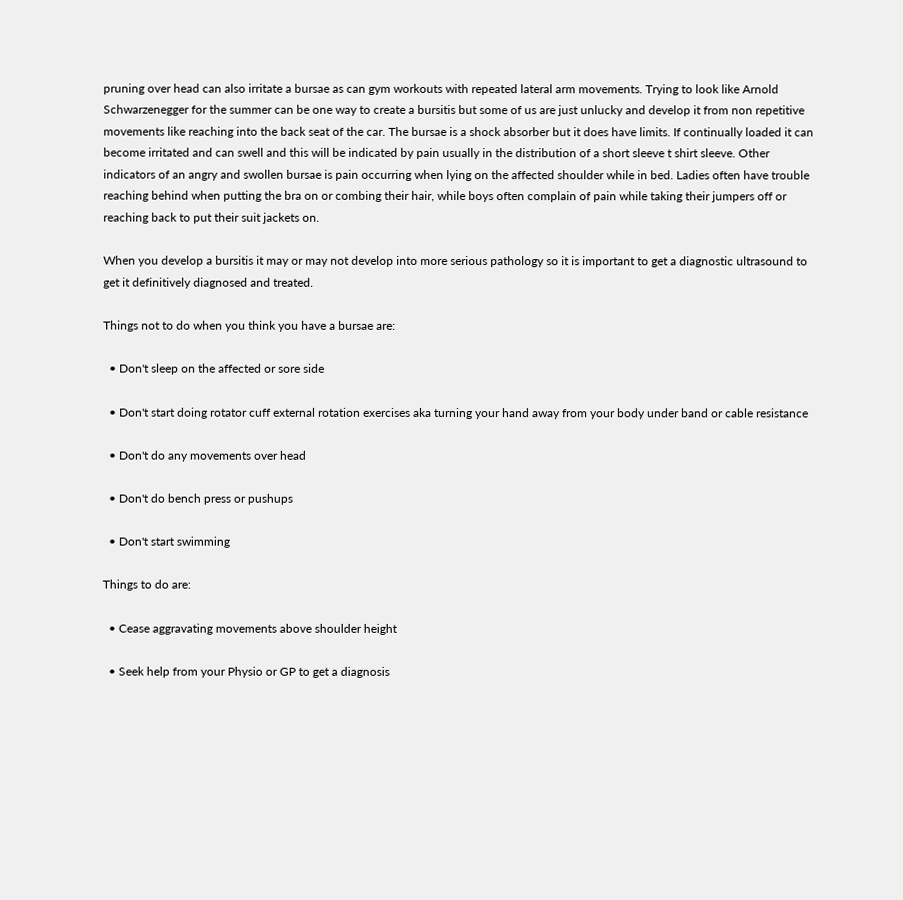pruning over head can also irritate a bursae as can gym workouts with repeated lateral arm movements. Trying to look like Arnold Schwarzenegger for the summer can be one way to create a bursitis but some of us are just unlucky and develop it from non repetitive movements like reaching into the back seat of the car. The bursae is a shock absorber but it does have limits. If continually loaded it can become irritated and can swell and this will be indicated by pain usually in the distribution of a short sleeve t shirt sleeve. Other indicators of an angry and swollen bursae is pain occurring when lying on the affected shoulder while in bed. Ladies often have trouble reaching behind when putting the bra on or combing their hair, while boys often complain of pain while taking their jumpers off or reaching back to put their suit jackets on.

When you develop a bursitis it may or may not develop into more serious pathology so it is important to get a diagnostic ultrasound to get it definitively diagnosed and treated.

Things not to do when you think you have a bursae are:

  • Don't sleep on the affected or sore side

  • Don't start doing rotator cuff external rotation exercises aka turning your hand away from your body under band or cable resistance

  • Don't do any movements over head

  • Don't do bench press or pushups

  • Don't start swimming

Things to do are:

  • Cease aggravating movements above shoulder height

  • Seek help from your Physio or GP to get a diagnosis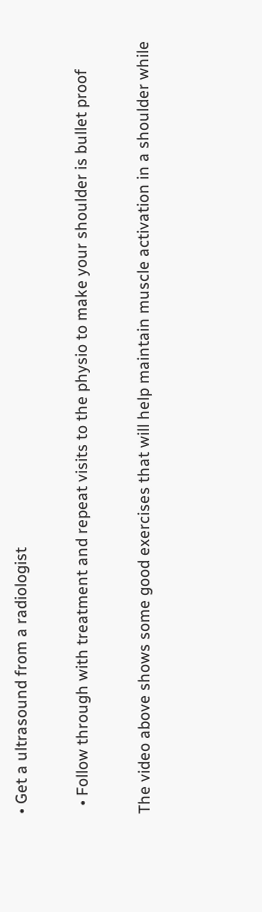• Get a ultrasound from a radiologist

  • Follow through with treatment and repeat visits to the physio to make your shoulder is bullet proof

The video above shows some good exercises that will help maintain muscle activation in a shoulder while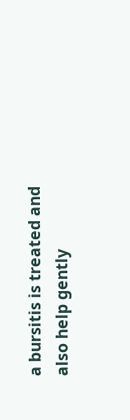a bursitis is treated and also help gently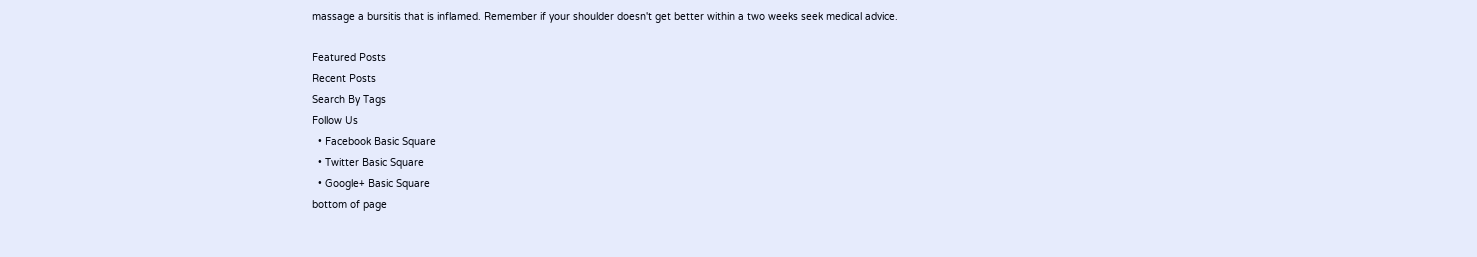massage a bursitis that is inflamed. Remember if your shoulder doesn't get better within a two weeks seek medical advice.

Featured Posts
Recent Posts
Search By Tags
Follow Us
  • Facebook Basic Square
  • Twitter Basic Square
  • Google+ Basic Square
bottom of page